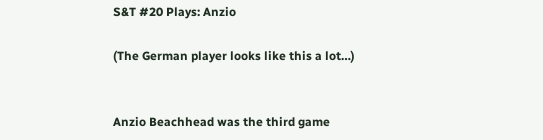S&T #20 Plays: Anzio

(The German player looks like this a lot…)


Anzio Beachhead was the third game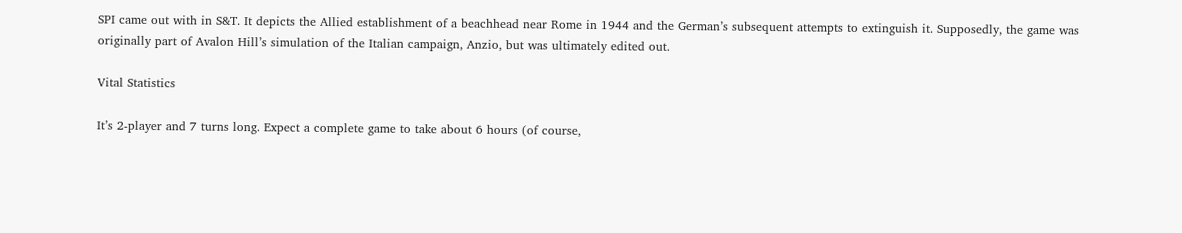SPI came out with in S&T. It depicts the Allied establishment of a beachhead near Rome in 1944 and the German’s subsequent attempts to extinguish it. Supposedly, the game was originally part of Avalon Hill’s simulation of the Italian campaign, Anzio, but was ultimately edited out.

Vital Statistics

It’s 2-player and 7 turns long. Expect a complete game to take about 6 hours (of course,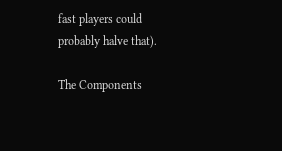fast players could probably halve that).

The Components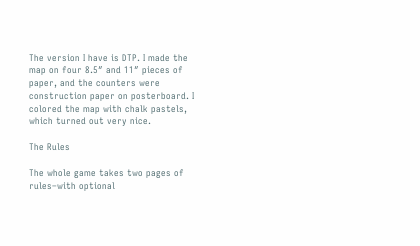The version I have is DTP. I made the map on four 8.5″ and 11″ pieces of paper, and the counters were construction paper on posterboard. I colored the map with chalk pastels, which turned out very nice.

The Rules

The whole game takes two pages of rules–with optional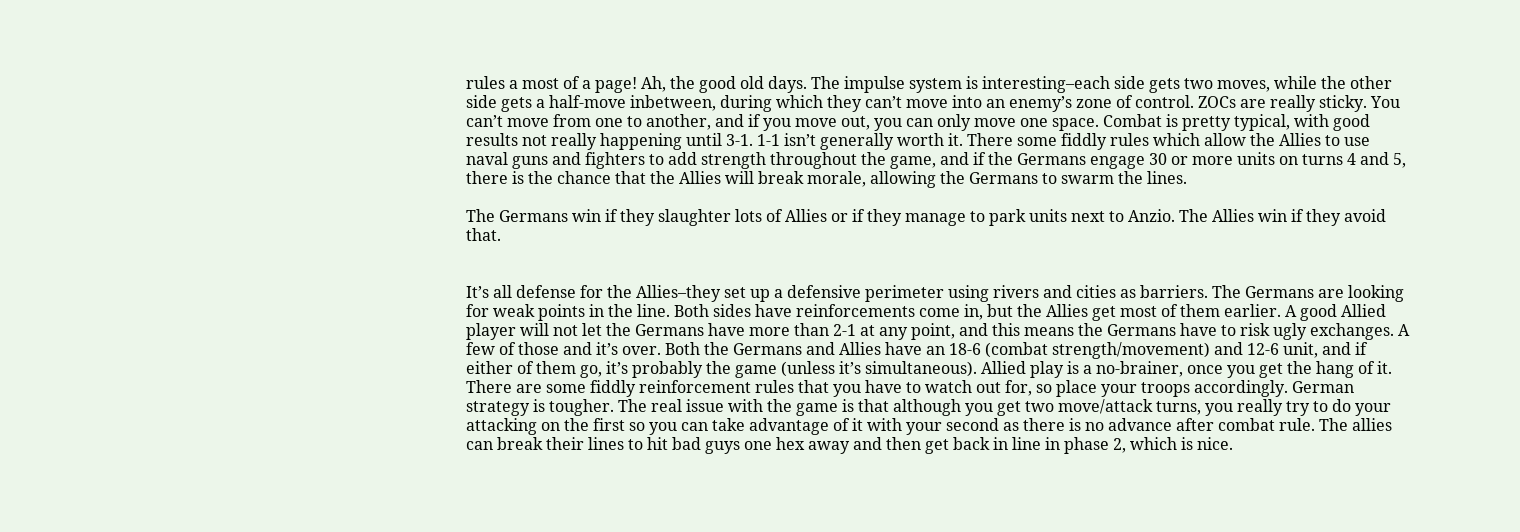rules a most of a page! Ah, the good old days. The impulse system is interesting–each side gets two moves, while the other side gets a half-move inbetween, during which they can’t move into an enemy’s zone of control. ZOCs are really sticky. You can’t move from one to another, and if you move out, you can only move one space. Combat is pretty typical, with good results not really happening until 3-1. 1-1 isn’t generally worth it. There some fiddly rules which allow the Allies to use naval guns and fighters to add strength throughout the game, and if the Germans engage 30 or more units on turns 4 and 5, there is the chance that the Allies will break morale, allowing the Germans to swarm the lines.

The Germans win if they slaughter lots of Allies or if they manage to park units next to Anzio. The Allies win if they avoid that.


It’s all defense for the Allies–they set up a defensive perimeter using rivers and cities as barriers. The Germans are looking for weak points in the line. Both sides have reinforcements come in, but the Allies get most of them earlier. A good Allied player will not let the Germans have more than 2-1 at any point, and this means the Germans have to risk ugly exchanges. A few of those and it’s over. Both the Germans and Allies have an 18-6 (combat strength/movement) and 12-6 unit, and if either of them go, it’s probably the game (unless it’s simultaneous). Allied play is a no-brainer, once you get the hang of it. There are some fiddly reinforcement rules that you have to watch out for, so place your troops accordingly. German strategy is tougher. The real issue with the game is that although you get two move/attack turns, you really try to do your attacking on the first so you can take advantage of it with your second as there is no advance after combat rule. The allies can break their lines to hit bad guys one hex away and then get back in line in phase 2, which is nice.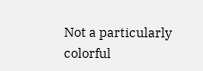Not a particularly colorful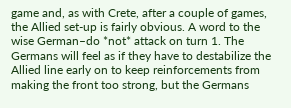game and, as with Crete, after a couple of games, the Allied set-up is fairly obvious. A word to the wise German–do *not* attack on turn 1. The Germans will feel as if they have to destabilize the Allied line early on to keep reinforcements from making the front too strong, but the Germans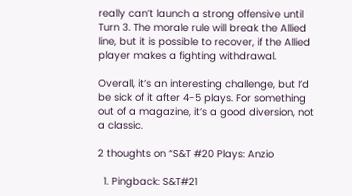really can’t launch a strong offensive until Turn 3. The morale rule will break the Allied line, but it is possible to recover, if the Allied player makes a fighting withdrawal.

Overall, it’s an interesting challenge, but I’d be sick of it after 4-5 plays. For something out of a magazine, it’s a good diversion, not a classic.

2 thoughts on “S&T #20 Plays: Anzio

  1. Pingback: S&T#21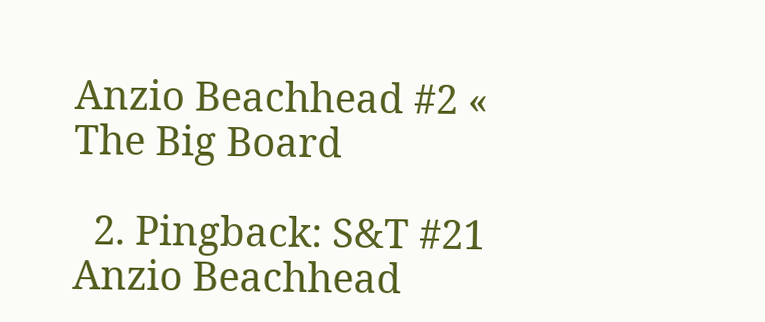Anzio Beachhead #2 « The Big Board

  2. Pingback: S&T #21 Anzio Beachhead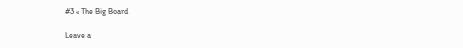#3 « The Big Board

Leave a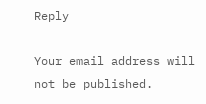Reply

Your email address will not be published.